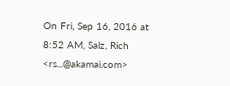On Fri, Sep 16, 2016 at 8:52 AM, Salz, Rich <rs...@akamai.com>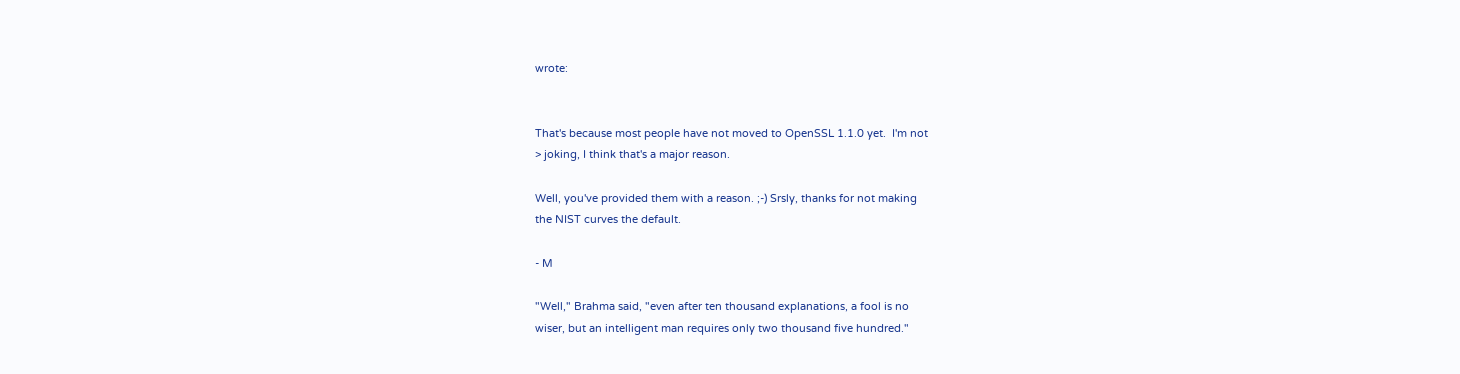wrote:


That's because most people have not moved to OpenSSL 1.1.0 yet.  I'm not
> joking, I think that's a major reason.

Well, you've provided them with a reason. ;-) Srsly, thanks for not making
the NIST curves the default.

- M

"Well," Brahma said, "even after ten thousand explanations, a fool is no
wiser, but an intelligent man requires only two thousand five hundred."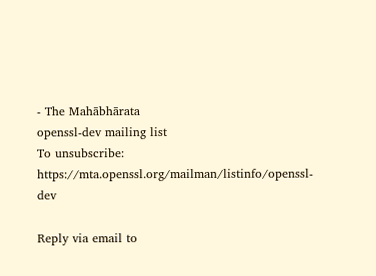- The Mahābhārata
openssl-dev mailing list
To unsubscribe: https://mta.openssl.org/mailman/listinfo/openssl-dev

Reply via email to